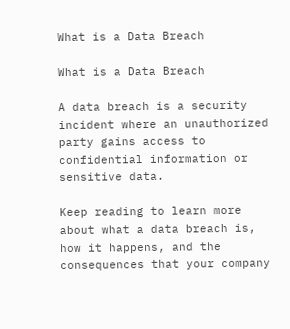What is a Data Breach

What is a Data Breach

A data breach is a security incident where an unauthorized party gains access to confidential information or sensitive data.

Keep reading to learn more about what a data breach is, how it happens, and the consequences that your company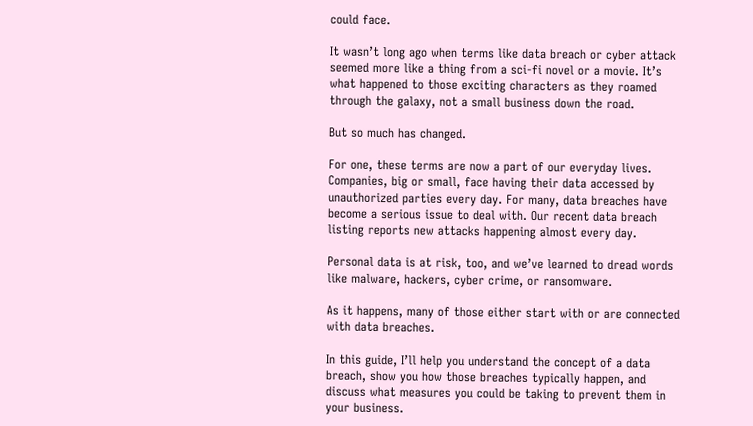could face.

It wasn’t long ago when terms like data breach or cyber attack seemed more like a thing from a sci-fi novel or a movie. It’s what happened to those exciting characters as they roamed through the galaxy, not a small business down the road.

But so much has changed.

For one, these terms are now a part of our everyday lives. Companies, big or small, face having their data accessed by unauthorized parties every day. For many, data breaches have become a serious issue to deal with. Our recent data breach listing reports new attacks happening almost every day.

Personal data is at risk, too, and we’ve learned to dread words like malware, hackers, cyber crime, or ransomware.

As it happens, many of those either start with or are connected with data breaches.

In this guide, I’ll help you understand the concept of a data breach, show you how those breaches typically happen, and discuss what measures you could be taking to prevent them in your business.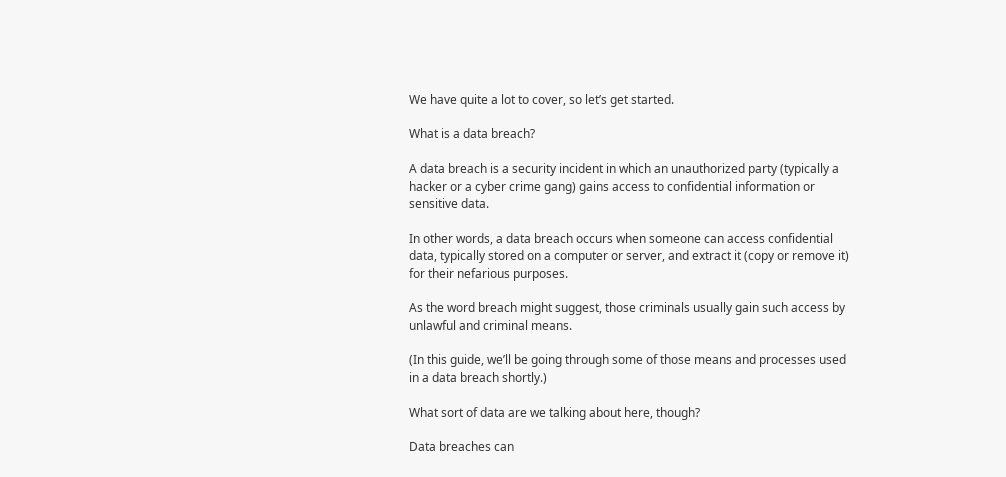We have quite a lot to cover, so let’s get started.

What is a data breach?

A data breach is a security incident in which an unauthorized party (typically a hacker or a cyber crime gang) gains access to confidential information or sensitive data.

In other words, a data breach occurs when someone can access confidential data, typically stored on a computer or server, and extract it (copy or remove it) for their nefarious purposes.

As the word breach might suggest, those criminals usually gain such access by unlawful and criminal means.

(In this guide, we’ll be going through some of those means and processes used in a data breach shortly.)

What sort of data are we talking about here, though?

Data breaches can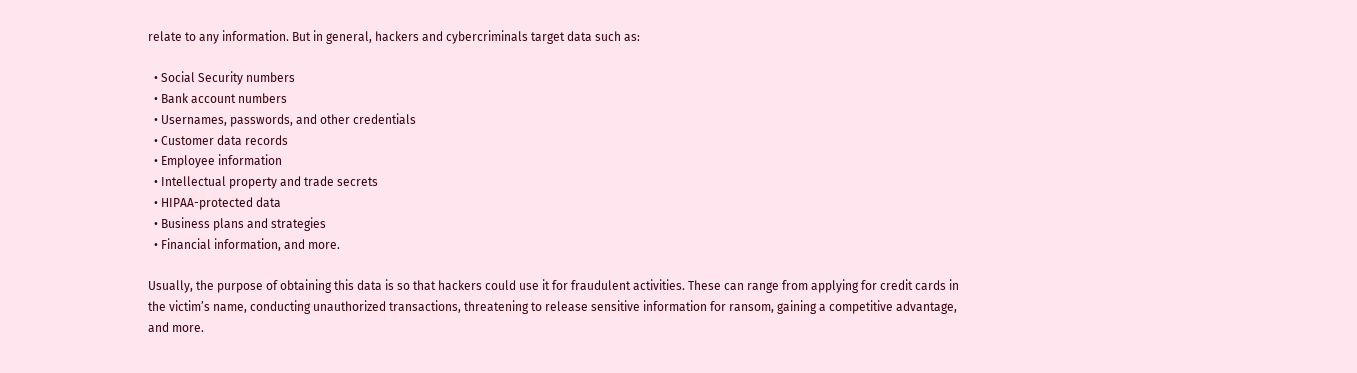relate to any information. But in general, hackers and cybercriminals target data such as:

  • Social Security numbers
  • Bank account numbers
  • Usernames, passwords, and other credentials
  • Customer data records
  • Employee information
  • Intellectual property and trade secrets
  • HIPAA-protected data
  • Business plans and strategies
  • Financial information, and more.

Usually, the purpose of obtaining this data is so that hackers could use it for fraudulent activities. These can range from applying for credit cards in the victim’s name, conducting unauthorized transactions, threatening to release sensitive information for ransom, gaining a competitive advantage, and more.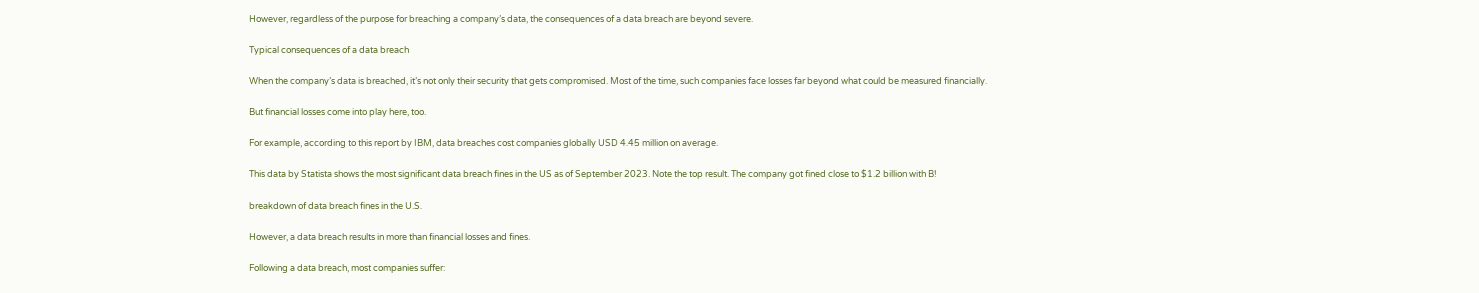However, regardless of the purpose for breaching a company’s data, the consequences of a data breach are beyond severe.

Typical consequences of a data breach

When the company’s data is breached, it’s not only their security that gets compromised. Most of the time, such companies face losses far beyond what could be measured financially.

But financial losses come into play here, too.

For example, according to this report by IBM, data breaches cost companies globally USD 4.45 million on average.

This data by Statista shows the most significant data breach fines in the US as of September 2023. Note the top result. The company got fined close to $1.2 billion with B!

breakdown of data breach fines in the U.S.

However, a data breach results in more than financial losses and fines.

Following a data breach, most companies suffer: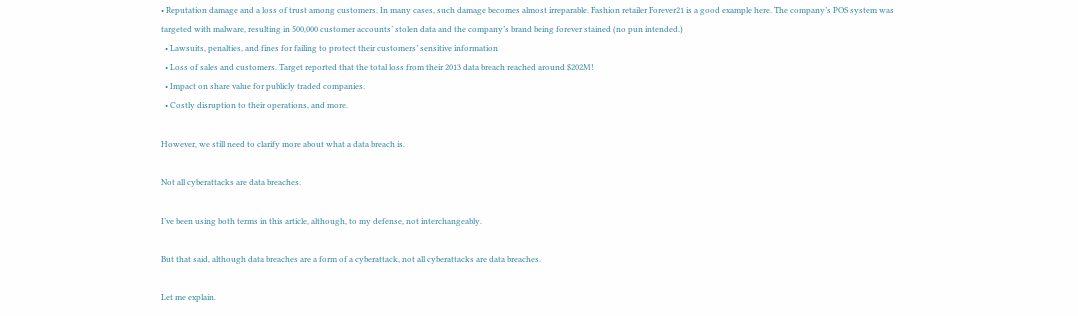• Reputation damage and a loss of trust among customers. In many cases, such damage becomes almost irreparable. Fashion retailer Forever21 is a good example here. The company’s POS system was targeted with malware, resulting in 500,000 customer accounts’ stolen data and the company’s brand being forever stained (no pun intended.)
  • Lawsuits, penalties, and fines for failing to protect their customers’ sensitive information
  • Loss of sales and customers. Target reported that the total loss from their 2013 data breach reached around $202M!
  • Impact on share value for publicly traded companies.
  • Costly disruption to their operations, and more.

However, we still need to clarify more about what a data breach is.

Not all cyberattacks are data breaches.

I’ve been using both terms in this article, although, to my defense, not interchangeably.

But that said, although data breaches are a form of a cyberattack, not all cyberattacks are data breaches.

Let me explain.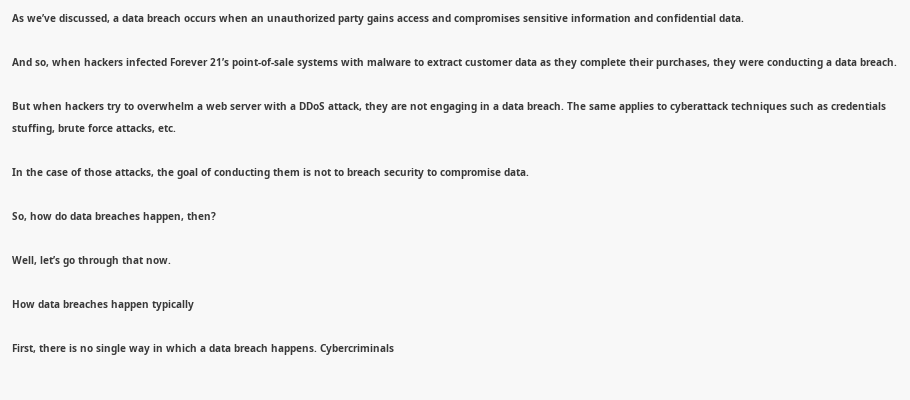As we’ve discussed, a data breach occurs when an unauthorized party gains access and compromises sensitive information and confidential data.

And so, when hackers infected Forever 21’s point-of-sale systems with malware to extract customer data as they complete their purchases, they were conducting a data breach.

But when hackers try to overwhelm a web server with a DDoS attack, they are not engaging in a data breach. The same applies to cyberattack techniques such as credentials stuffing, brute force attacks, etc.

In the case of those attacks, the goal of conducting them is not to breach security to compromise data.

So, how do data breaches happen, then?

Well, let’s go through that now.

How data breaches happen typically

First, there is no single way in which a data breach happens. Cybercriminals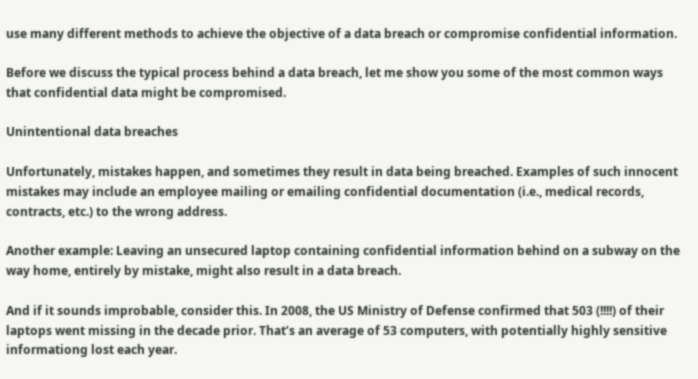use many different methods to achieve the objective of a data breach or compromise confidential information.

Before we discuss the typical process behind a data breach, let me show you some of the most common ways that confidential data might be compromised.

Unintentional data breaches

Unfortunately, mistakes happen, and sometimes they result in data being breached. Examples of such innocent mistakes may include an employee mailing or emailing confidential documentation (i.e., medical records, contracts, etc.) to the wrong address.

Another example: Leaving an unsecured laptop containing confidential information behind on a subway on the way home, entirely by mistake, might also result in a data breach.

And if it sounds improbable, consider this. In 2008, the US Ministry of Defense confirmed that 503 (!!!!) of their laptops went missing in the decade prior. That’s an average of 53 computers, with potentially highly sensitive informationg lost each year.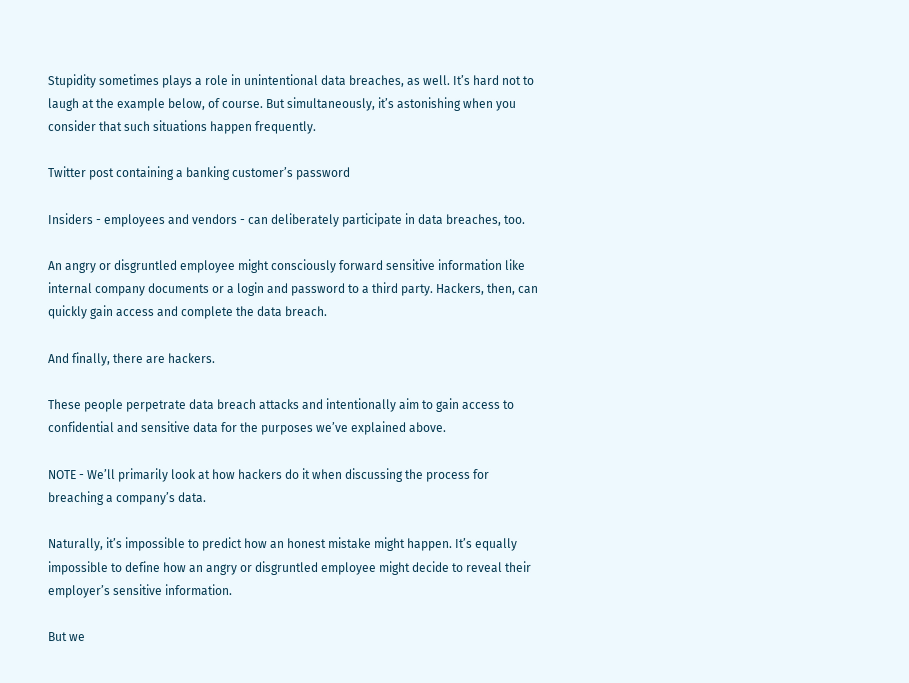Stupidity sometimes plays a role in unintentional data breaches, as well. It’s hard not to laugh at the example below, of course. But simultaneously, it’s astonishing when you consider that such situations happen frequently.

Twitter post containing a banking customer’s password

Insiders - employees and vendors - can deliberately participate in data breaches, too.

An angry or disgruntled employee might consciously forward sensitive information like internal company documents or a login and password to a third party. Hackers, then, can quickly gain access and complete the data breach.

And finally, there are hackers.

These people perpetrate data breach attacks and intentionally aim to gain access to confidential and sensitive data for the purposes we’ve explained above.

NOTE - We’ll primarily look at how hackers do it when discussing the process for breaching a company’s data.

Naturally, it’s impossible to predict how an honest mistake might happen. It’s equally impossible to define how an angry or disgruntled employee might decide to reveal their employer’s sensitive information.

But we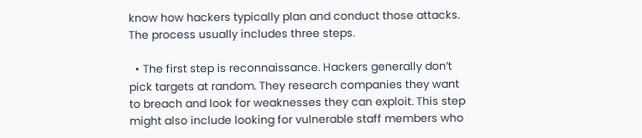know how hackers typically plan and conduct those attacks. The process usually includes three steps.

  • The first step is reconnaissance. Hackers generally don’t pick targets at random. They research companies they want to breach and look for weaknesses they can exploit. This step might also include looking for vulnerable staff members who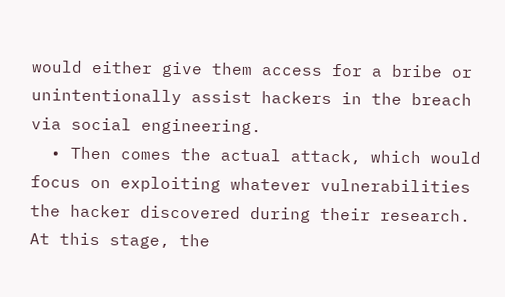would either give them access for a bribe or unintentionally assist hackers in the breach via social engineering.
  • Then comes the actual attack, which would focus on exploiting whatever vulnerabilities the hacker discovered during their research. At this stage, the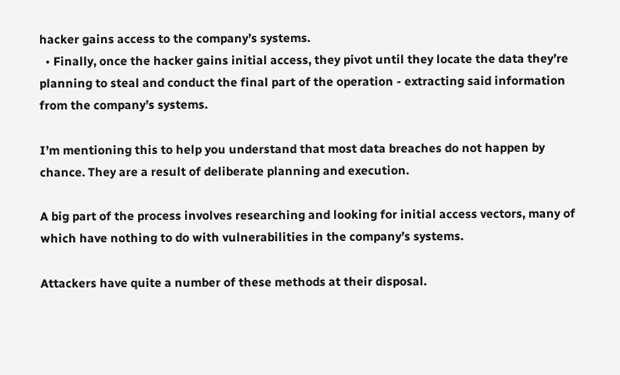hacker gains access to the company’s systems.
  • Finally, once the hacker gains initial access, they pivot until they locate the data they’re planning to steal and conduct the final part of the operation - extracting said information from the company’s systems.

I’m mentioning this to help you understand that most data breaches do not happen by chance. They are a result of deliberate planning and execution.

A big part of the process involves researching and looking for initial access vectors, many of which have nothing to do with vulnerabilities in the company’s systems.

Attackers have quite a number of these methods at their disposal.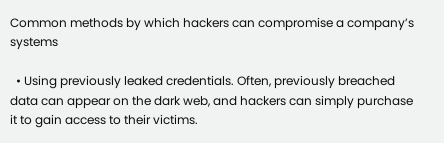Common methods by which hackers can compromise a company’s systems

  • Using previously leaked credentials. Often, previously breached data can appear on the dark web, and hackers can simply purchase it to gain access to their victims.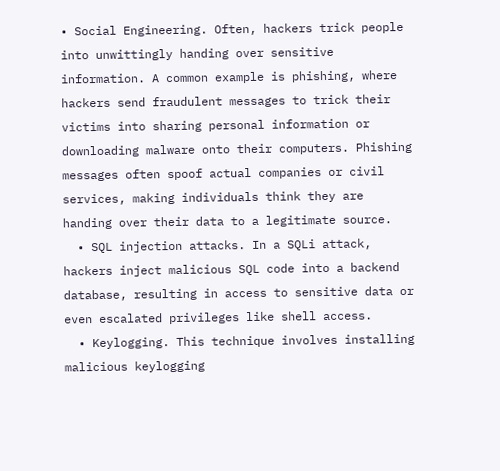• Social Engineering. Often, hackers trick people into unwittingly handing over sensitive information. A common example is phishing, where hackers send fraudulent messages to trick their victims into sharing personal information or downloading malware onto their computers. Phishing messages often spoof actual companies or civil services, making individuals think they are handing over their data to a legitimate source.
  • SQL injection attacks. In a SQLi attack, hackers inject malicious SQL code into a backend database, resulting in access to sensitive data or even escalated privileges like shell access.
  • Keylogging. This technique involves installing malicious keylogging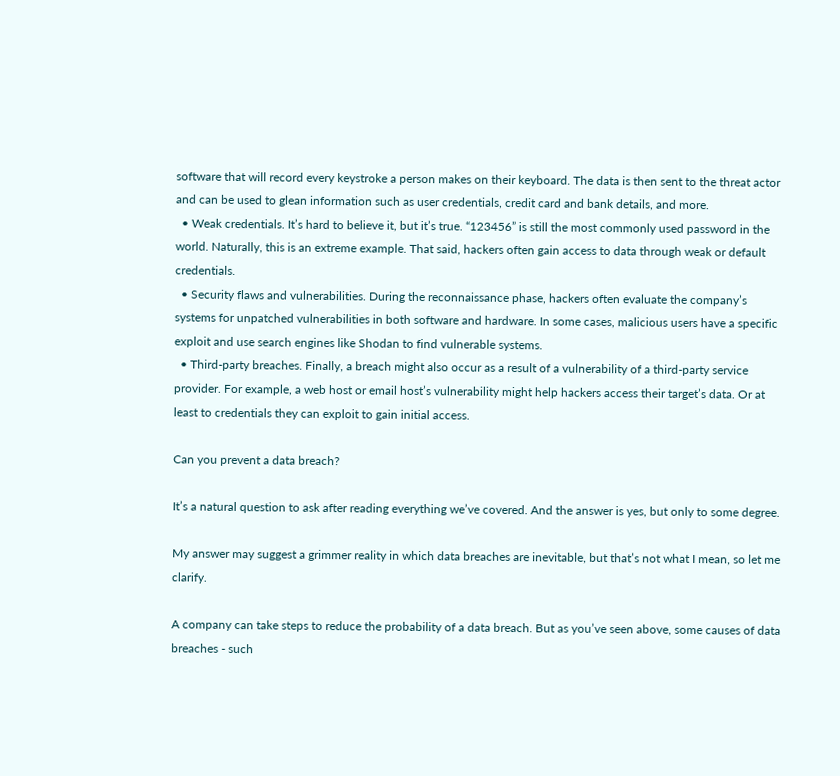software that will record every keystroke a person makes on their keyboard. The data is then sent to the threat actor and can be used to glean information such as user credentials, credit card and bank details, and more.
  • Weak credentials. It’s hard to believe it, but it’s true. “123456” is still the most commonly used password in the world. Naturally, this is an extreme example. That said, hackers often gain access to data through weak or default credentials.
  • Security flaws and vulnerabilities. During the reconnaissance phase, hackers often evaluate the company’s systems for unpatched vulnerabilities in both software and hardware. In some cases, malicious users have a specific exploit and use search engines like Shodan to find vulnerable systems.
  • Third-party breaches. Finally, a breach might also occur as a result of a vulnerability of a third-party service provider. For example, a web host or email host’s vulnerability might help hackers access their target’s data. Or at least to credentials they can exploit to gain initial access.

Can you prevent a data breach?

It’s a natural question to ask after reading everything we’ve covered. And the answer is yes, but only to some degree.

My answer may suggest a grimmer reality in which data breaches are inevitable, but that’s not what I mean, so let me clarify.

A company can take steps to reduce the probability of a data breach. But as you’ve seen above, some causes of data breaches - such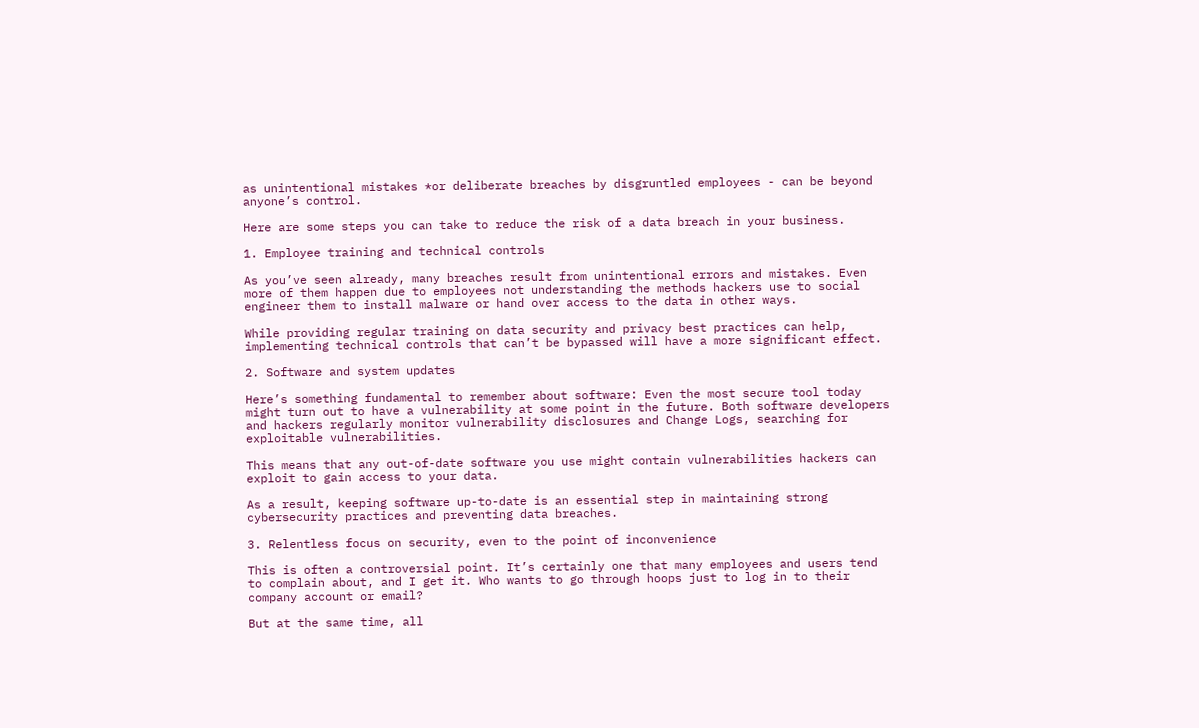as unintentional mistakes *or deliberate breaches by disgruntled employees - can be beyond anyone’s control.

Here are some steps you can take to reduce the risk of a data breach in your business.

1. Employee training and technical controls

As you’ve seen already, many breaches result from unintentional errors and mistakes. Even more of them happen due to employees not understanding the methods hackers use to social engineer them to install malware or hand over access to the data in other ways.

While providing regular training on data security and privacy best practices can help, implementing technical controls that can’t be bypassed will have a more significant effect.

2. Software and system updates

Here’s something fundamental to remember about software: Even the most secure tool today might turn out to have a vulnerability at some point in the future. Both software developers and hackers regularly monitor vulnerability disclosures and Change Logs, searching for exploitable vulnerabilities.

This means that any out-of-date software you use might contain vulnerabilities hackers can exploit to gain access to your data.

As a result, keeping software up-to-date is an essential step in maintaining strong cybersecurity practices and preventing data breaches.

3. Relentless focus on security, even to the point of inconvenience

This is often a controversial point. It’s certainly one that many employees and users tend to complain about, and I get it. Who wants to go through hoops just to log in to their company account or email?

But at the same time, all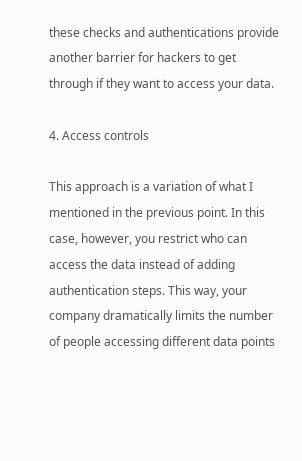these checks and authentications provide another barrier for hackers to get through if they want to access your data.

4. Access controls

This approach is a variation of what I mentioned in the previous point. In this case, however, you restrict who can access the data instead of adding authentication steps. This way, your company dramatically limits the number of people accessing different data points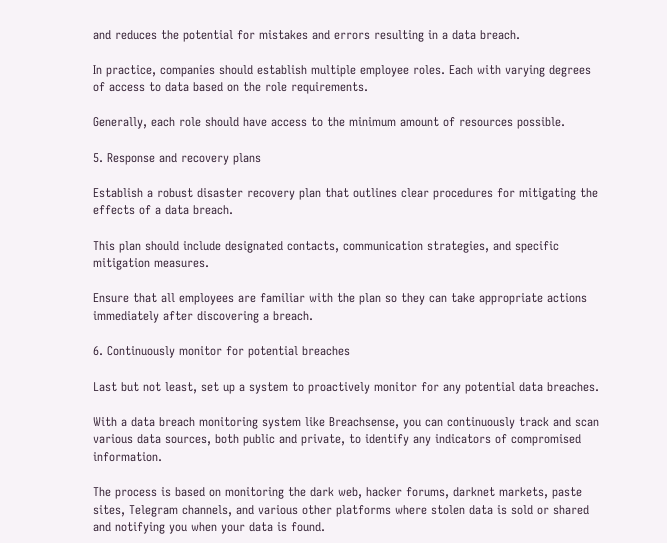and reduces the potential for mistakes and errors resulting in a data breach.

In practice, companies should establish multiple employee roles. Each with varying degrees of access to data based on the role requirements.

Generally, each role should have access to the minimum amount of resources possible.

5. Response and recovery plans

Establish a robust disaster recovery plan that outlines clear procedures for mitigating the effects of a data breach.

This plan should include designated contacts, communication strategies, and specific mitigation measures.

Ensure that all employees are familiar with the plan so they can take appropriate actions immediately after discovering a breach.

6. Continuously monitor for potential breaches

Last but not least, set up a system to proactively monitor for any potential data breaches.

With a data breach monitoring system like Breachsense, you can continuously track and scan various data sources, both public and private, to identify any indicators of compromised information.

The process is based on monitoring the dark web, hacker forums, darknet markets, paste sites, Telegram channels, and various other platforms where stolen data is sold or shared and notifying you when your data is found.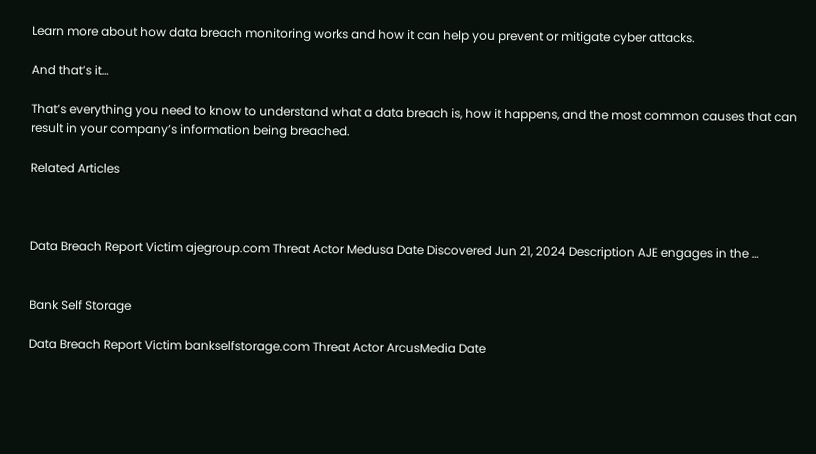Learn more about how data breach monitoring works and how it can help you prevent or mitigate cyber attacks.

And that’s it…

That’s everything you need to know to understand what a data breach is, how it happens, and the most common causes that can result in your company’s information being breached.

Related Articles



Data Breach Report Victim ajegroup.com Threat Actor Medusa Date Discovered Jun 21, 2024 Description AJE engages in the …


Bank Self Storage

Data Breach Report Victim bankselfstorage.com Threat Actor ArcusMedia Date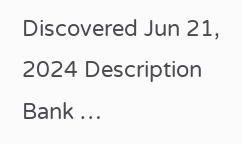Discovered Jun 21, 2024 Description Bank …